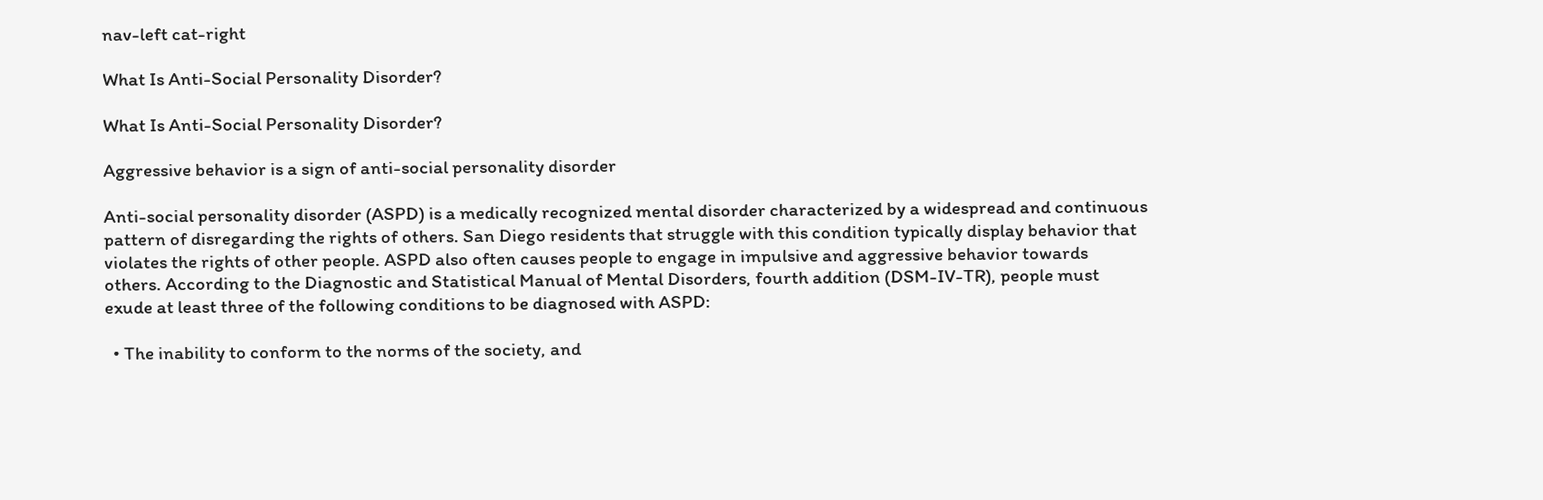nav-left cat-right

What Is Anti-Social Personality Disorder?

What Is Anti-Social Personality Disorder?

Aggressive behavior is a sign of anti-social personality disorder

Anti-social personality disorder (ASPD) is a medically recognized mental disorder characterized by a widespread and continuous pattern of disregarding the rights of others. San Diego residents that struggle with this condition typically display behavior that violates the rights of other people. ASPD also often causes people to engage in impulsive and aggressive behavior towards others. According to the Diagnostic and Statistical Manual of Mental Disorders, fourth addition (DSM-IV-TR), people must exude at least three of the following conditions to be diagnosed with ASPD:

  • The inability to conform to the norms of the society, and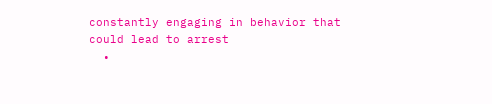constantly engaging in behavior that could lead to arrest
  •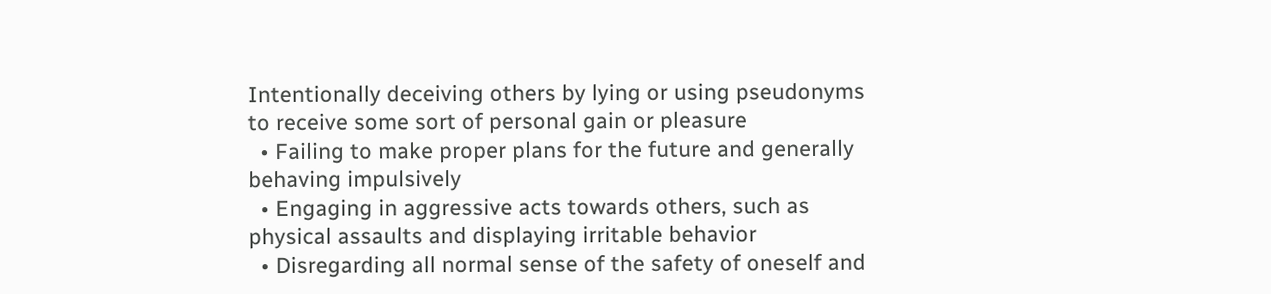Intentionally deceiving others by lying or using pseudonyms to receive some sort of personal gain or pleasure
  • Failing to make proper plans for the future and generally behaving impulsively
  • Engaging in aggressive acts towards others, such as physical assaults and displaying irritable behavior
  • Disregarding all normal sense of the safety of oneself and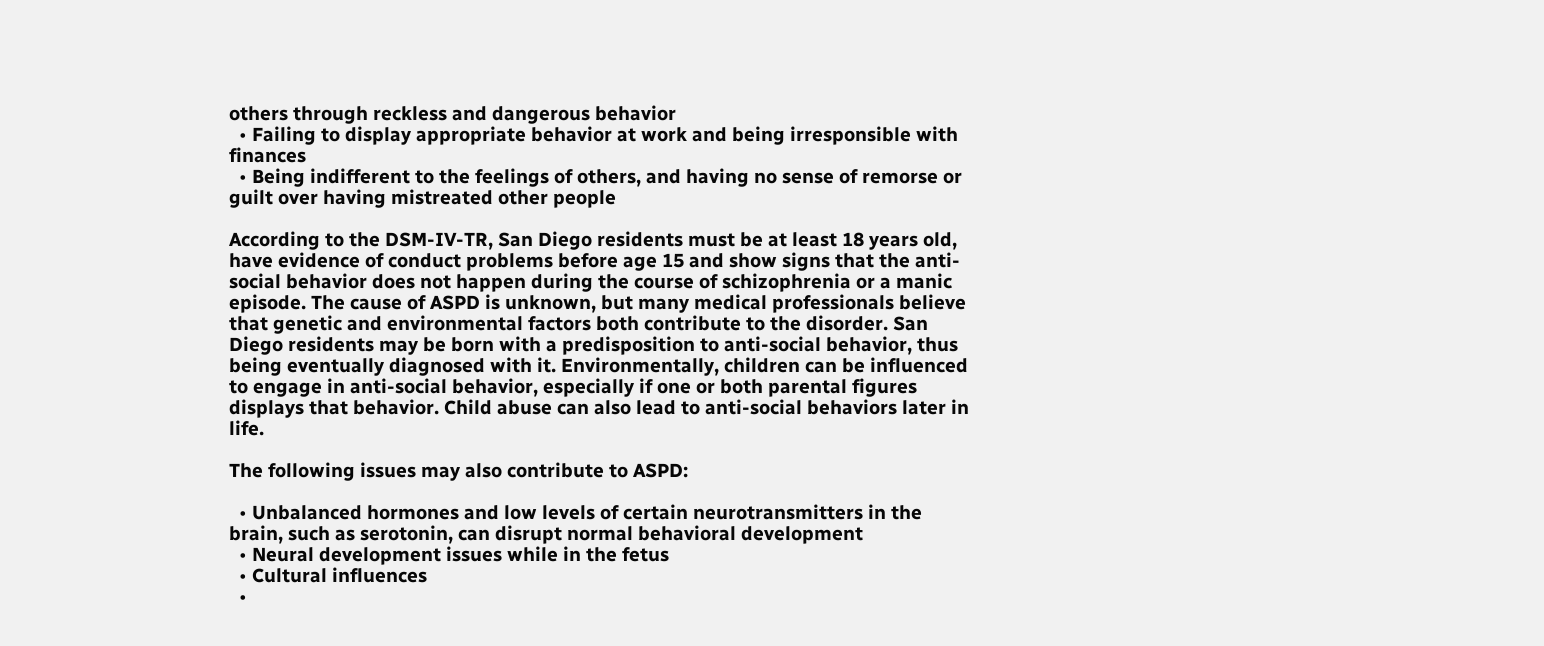others through reckless and dangerous behavior
  • Failing to display appropriate behavior at work and being irresponsible with finances
  • Being indifferent to the feelings of others, and having no sense of remorse or guilt over having mistreated other people

According to the DSM-IV-TR, San Diego residents must be at least 18 years old, have evidence of conduct problems before age 15 and show signs that the anti-social behavior does not happen during the course of schizophrenia or a manic episode. The cause of ASPD is unknown, but many medical professionals believe that genetic and environmental factors both contribute to the disorder. San Diego residents may be born with a predisposition to anti-social behavior, thus being eventually diagnosed with it. Environmentally, children can be influenced to engage in anti-social behavior, especially if one or both parental figures displays that behavior. Child abuse can also lead to anti-social behaviors later in life.

The following issues may also contribute to ASPD:

  • Unbalanced hormones and low levels of certain neurotransmitters in the brain, such as serotonin, can disrupt normal behavioral development
  • Neural development issues while in the fetus
  • Cultural influences
  •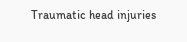Traumatic head injuries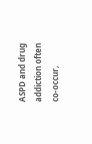ASPD and drug addiction often co-occur,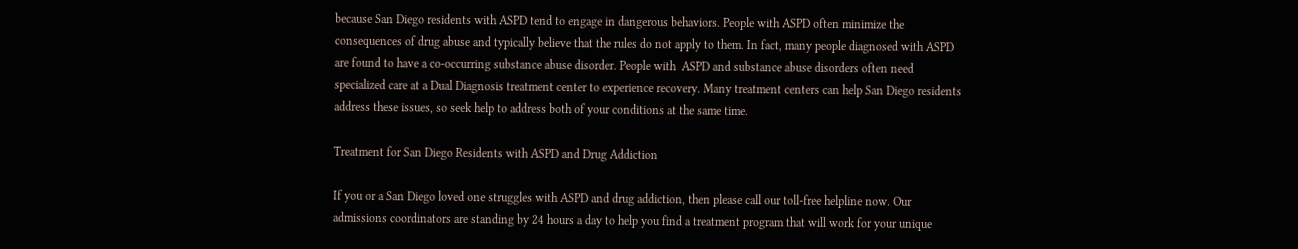because San Diego residents with ASPD tend to engage in dangerous behaviors. People with ASPD often minimize the consequences of drug abuse and typically believe that the rules do not apply to them. In fact, many people diagnosed with ASPD are found to have a co-occurring substance abuse disorder. People with  ASPD and substance abuse disorders often need specialized care at a Dual Diagnosis treatment center to experience recovery. Many treatment centers can help San Diego residents address these issues, so seek help to address both of your conditions at the same time.

Treatment for San Diego Residents with ASPD and Drug Addiction

If you or a San Diego loved one struggles with ASPD and drug addiction, then please call our toll-free helpline now. Our admissions coordinators are standing by 24 hours a day to help you find a treatment program that will work for your unique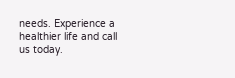needs. Experience a healthier life and call us today.